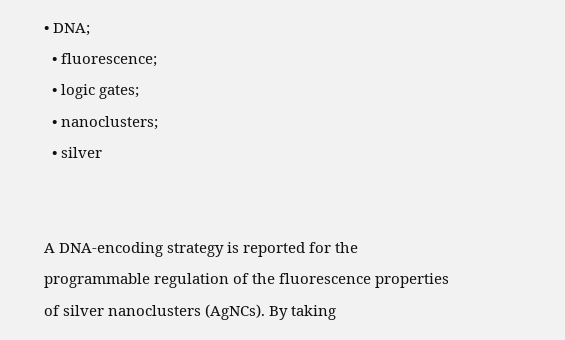• DNA;
  • fluorescence;
  • logic gates;
  • nanoclusters;
  • silver


A DNA-encoding strategy is reported for the programmable regulation of the fluorescence properties of silver nanoclusters (AgNCs). By taking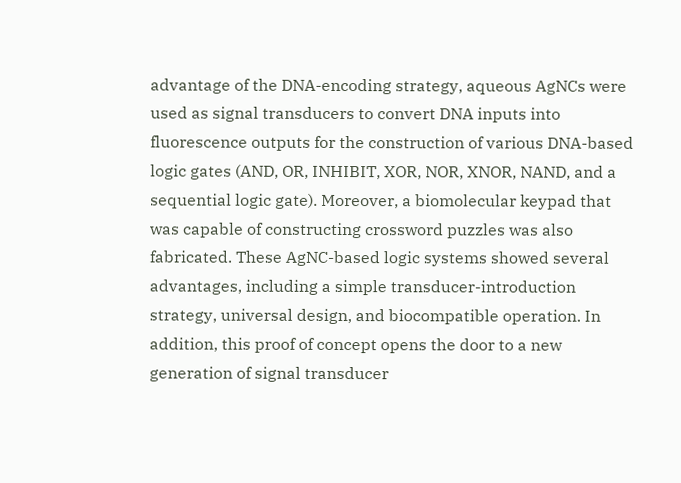advantage of the DNA-encoding strategy, aqueous AgNCs were used as signal transducers to convert DNA inputs into fluorescence outputs for the construction of various DNA-based logic gates (AND, OR, INHIBIT, XOR, NOR, XNOR, NAND, and a sequential logic gate). Moreover, a biomolecular keypad that was capable of constructing crossword puzzles was also fabricated. These AgNC-based logic systems showed several advantages, including a simple transducer-introduction strategy, universal design, and biocompatible operation. In addition, this proof of concept opens the door to a new generation of signal transducer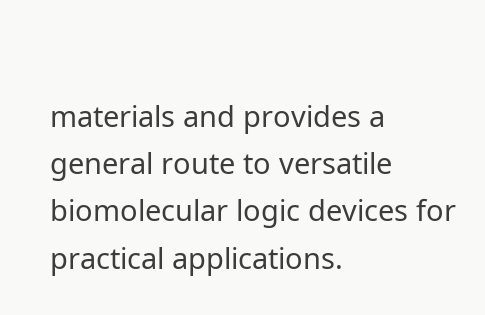materials and provides a general route to versatile biomolecular logic devices for practical applications.